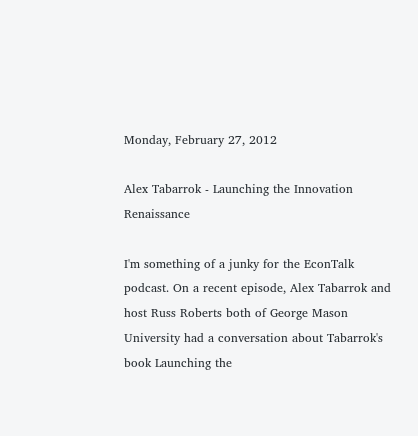Monday, February 27, 2012

Alex Tabarrok - Launching the Innovation Renaissance

I'm something of a junky for the EconTalk podcast. On a recent episode, Alex Tabarrok and host Russ Roberts both of George Mason University had a conversation about Tabarrok's book Launching the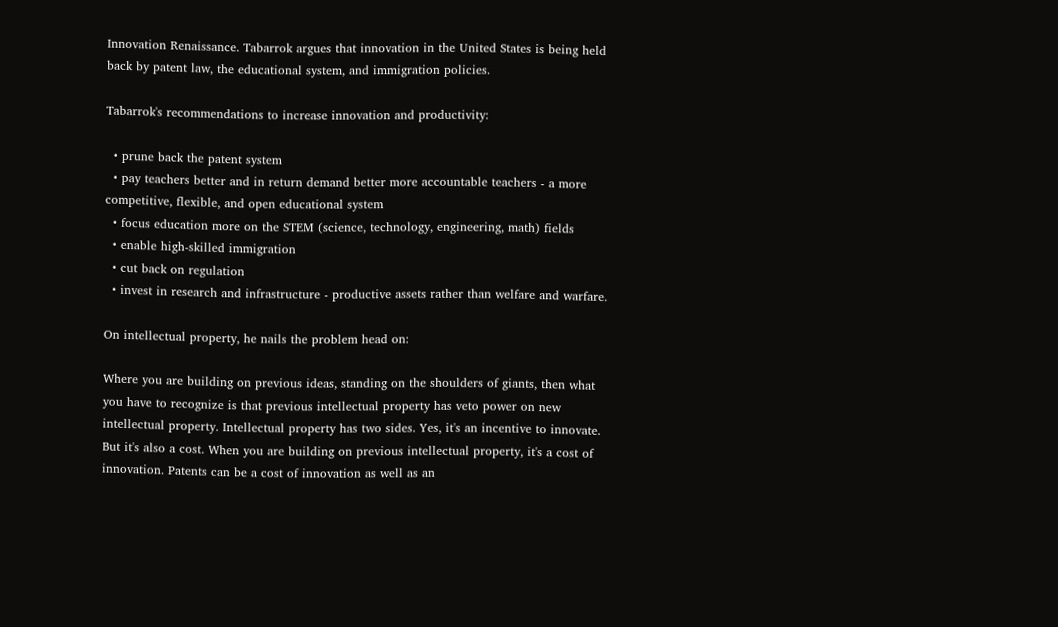Innovation Renaissance. Tabarrok argues that innovation in the United States is being held back by patent law, the educational system, and immigration policies.

Tabarrok's recommendations to increase innovation and productivity:

  • prune back the patent system
  • pay teachers better and in return demand better more accountable teachers - a more competitive, flexible, and open educational system
  • focus education more on the STEM (science, technology, engineering, math) fields
  • enable high-skilled immigration
  • cut back on regulation
  • invest in research and infrastructure - productive assets rather than welfare and warfare.

On intellectual property, he nails the problem head on:

Where you are building on previous ideas, standing on the shoulders of giants, then what you have to recognize is that previous intellectual property has veto power on new intellectual property. Intellectual property has two sides. Yes, it's an incentive to innovate. But it's also a cost. When you are building on previous intellectual property, it's a cost of innovation. Patents can be a cost of innovation as well as an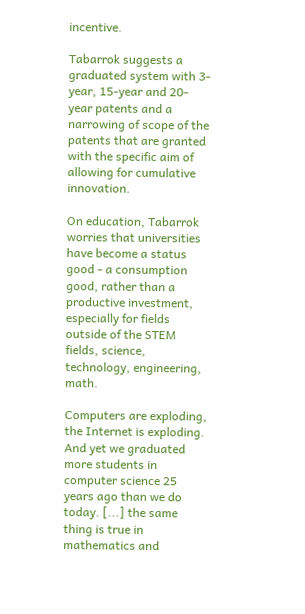incentive.

Tabarrok suggests a graduated system with 3-year, 15-year and 20-year patents and a narrowing of scope of the patents that are granted with the specific aim of allowing for cumulative innovation.

On education, Tabarrok worries that universities have become a status good - a consumption good, rather than a productive investment, especially for fields outside of the STEM fields, science, technology, engineering, math.

Computers are exploding, the Internet is exploding. And yet we graduated more students in computer science 25 years ago than we do today. [...] the same thing is true in mathematics and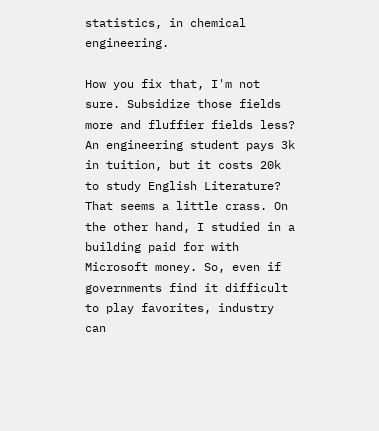statistics, in chemical engineering.

How you fix that, I'm not sure. Subsidize those fields more and fluffier fields less? An engineering student pays 3k in tuition, but it costs 20k to study English Literature? That seems a little crass. On the other hand, I studied in a building paid for with Microsoft money. So, even if governments find it difficult to play favorites, industry can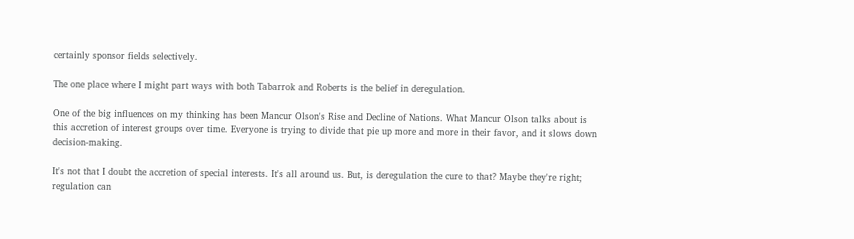certainly sponsor fields selectively.

The one place where I might part ways with both Tabarrok and Roberts is the belief in deregulation.

One of the big influences on my thinking has been Mancur Olson's Rise and Decline of Nations. What Mancur Olson talks about is this accretion of interest groups over time. Everyone is trying to divide that pie up more and more in their favor, and it slows down decision-making.

It's not that I doubt the accretion of special interests. It's all around us. But, is deregulation the cure to that? Maybe they're right; regulation can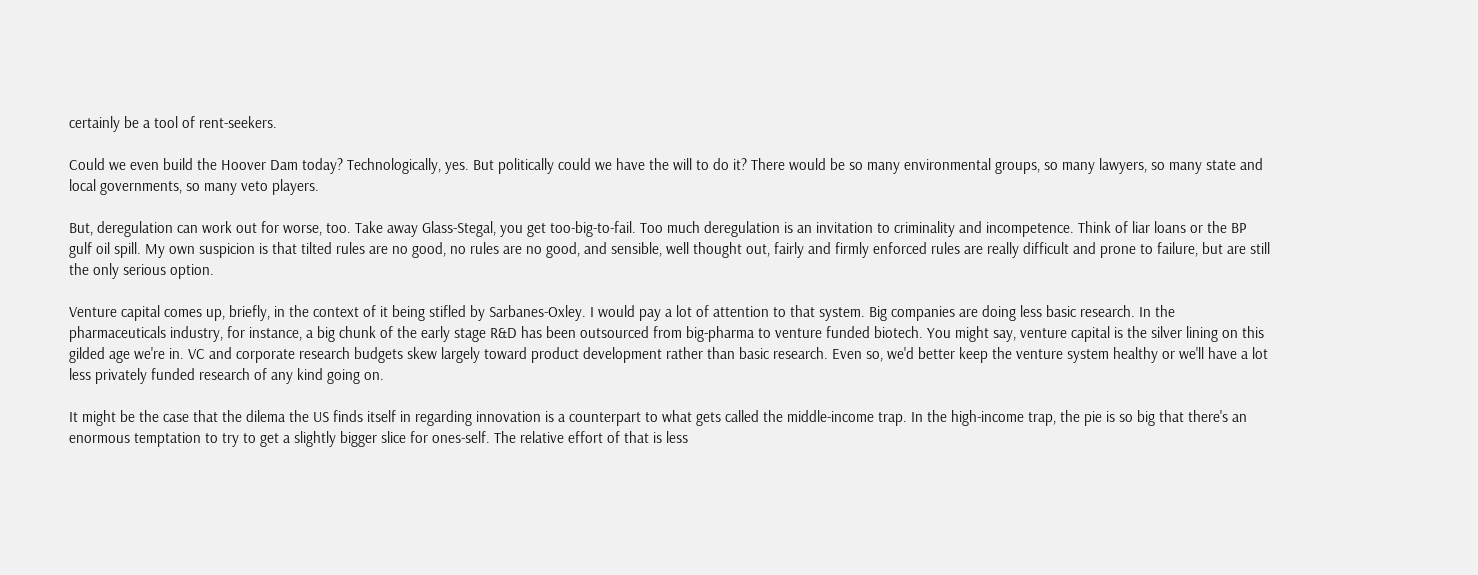certainly be a tool of rent-seekers.

Could we even build the Hoover Dam today? Technologically, yes. But politically could we have the will to do it? There would be so many environmental groups, so many lawyers, so many state and local governments, so many veto players.

But, deregulation can work out for worse, too. Take away Glass-Stegal, you get too-big-to-fail. Too much deregulation is an invitation to criminality and incompetence. Think of liar loans or the BP gulf oil spill. My own suspicion is that tilted rules are no good, no rules are no good, and sensible, well thought out, fairly and firmly enforced rules are really difficult and prone to failure, but are still the only serious option.

Venture capital comes up, briefly, in the context of it being stifled by Sarbanes-Oxley. I would pay a lot of attention to that system. Big companies are doing less basic research. In the pharmaceuticals industry, for instance, a big chunk of the early stage R&D has been outsourced from big-pharma to venture funded biotech. You might say, venture capital is the silver lining on this gilded age we're in. VC and corporate research budgets skew largely toward product development rather than basic research. Even so, we'd better keep the venture system healthy or we'll have a lot less privately funded research of any kind going on.

It might be the case that the dilema the US finds itself in regarding innovation is a counterpart to what gets called the middle-income trap. In the high-income trap, the pie is so big that there's an enormous temptation to try to get a slightly bigger slice for ones-self. The relative effort of that is less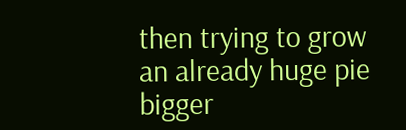then trying to grow an already huge pie bigger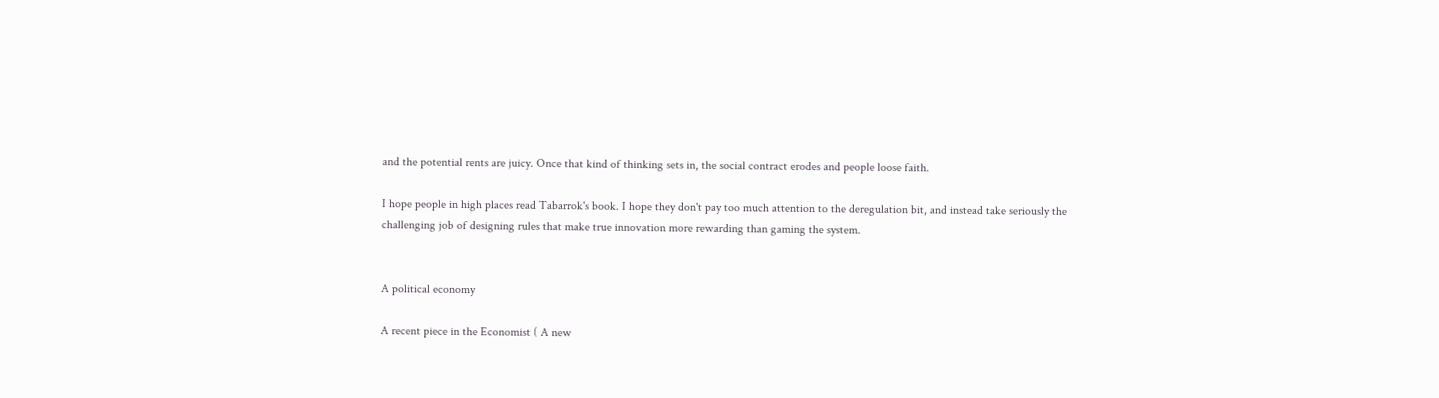and the potential rents are juicy. Once that kind of thinking sets in, the social contract erodes and people loose faith.

I hope people in high places read Tabarrok's book. I hope they don't pay too much attention to the deregulation bit, and instead take seriously the challenging job of designing rules that make true innovation more rewarding than gaming the system.


A political economy

A recent piece in the Economist ( A new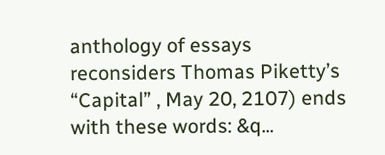anthology of essays reconsiders Thomas Piketty’s “Capital” , May 20, 2107) ends with these words: &q...